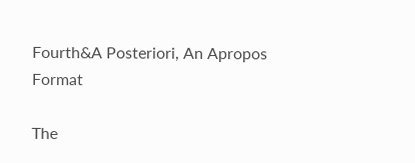Fourth&A Posteriori, An Apropos Format

The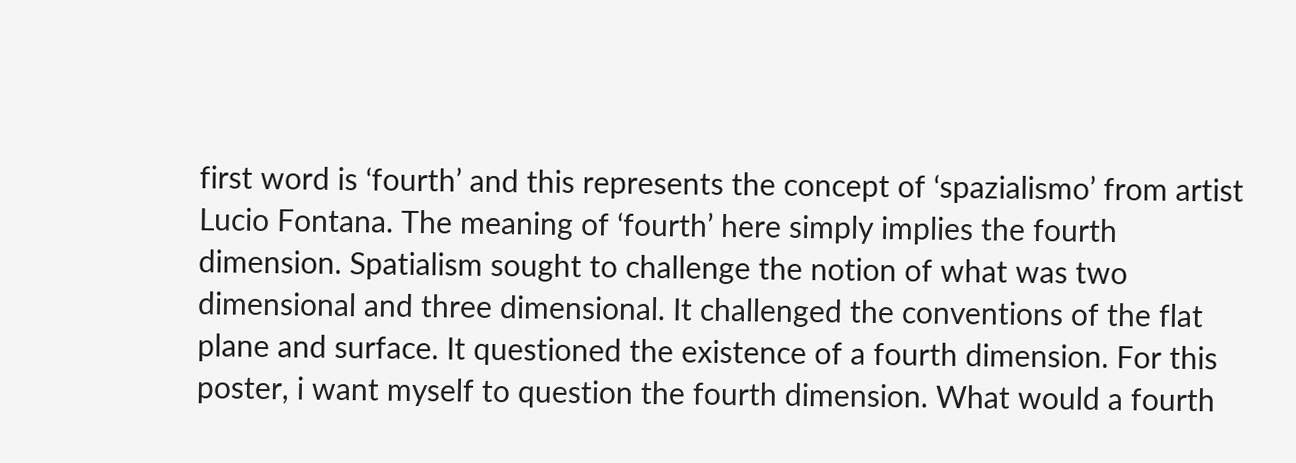first word is ‘fourth’ and this represents the concept of ‘spazialismo’ from artist Lucio Fontana. The meaning of ‘fourth’ here simply implies the fourth dimension. Spatialism sought to challenge the notion of what was two dimensional and three dimensional. It challenged the conventions of the flat plane and surface. It questioned the existence of a fourth dimension. For this poster, i want myself to question the fourth dimension. What would a fourth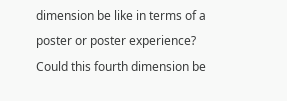dimension be like in terms of a poster or poster experience? Could this fourth dimension be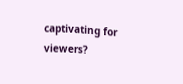captivating for viewers?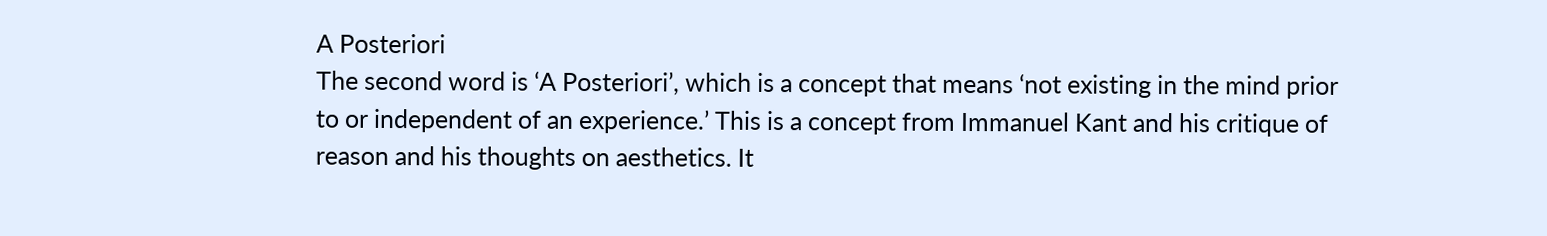A Posteriori
The second word is ‘A Posteriori’, which is a concept that means ‘not existing in the mind prior to or independent of an experience.’ This is a concept from Immanuel Kant and his critique of reason and his thoughts on aesthetics. It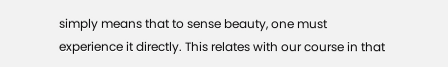simply means that to sense beauty, one must experience it directly. This relates with our course in that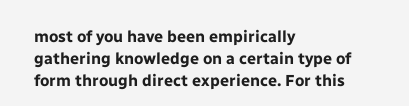most of you have been empirically gathering knowledge on a certain type of form through direct experience. For this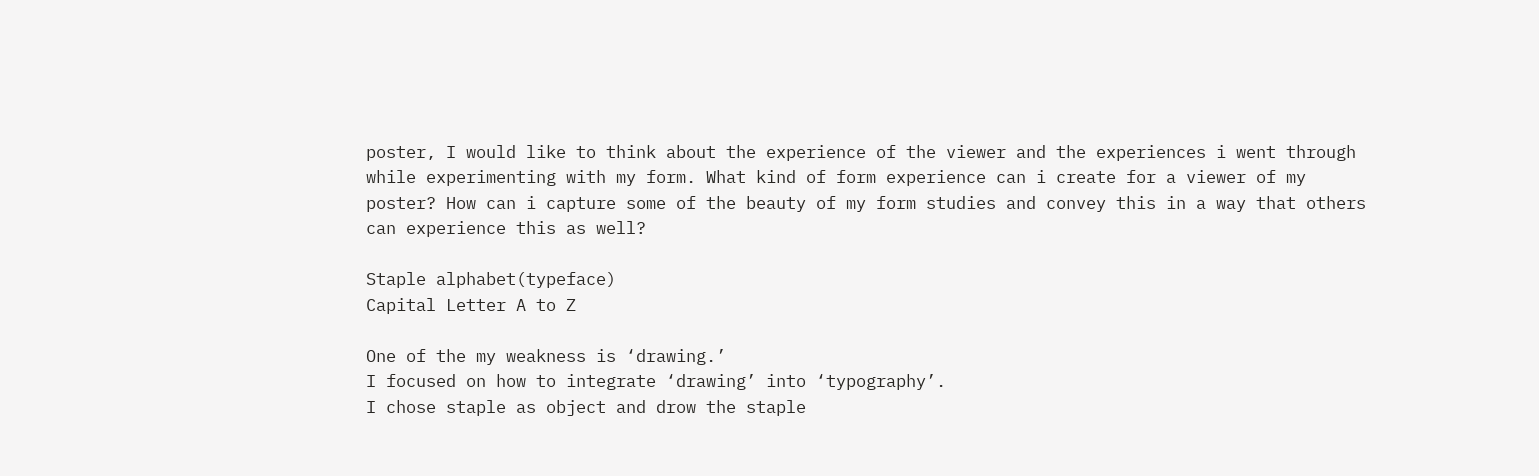poster, I would like to think about the experience of the viewer and the experiences i went through while experimenting with my form. What kind of form experience can i create for a viewer of my poster? How can i capture some of the beauty of my form studies and convey this in a way that others can experience this as well?

Staple alphabet(typeface)
Capital Letter A to Z

One of the my weakness is ‘drawing.’
I focused on how to integrate ‘drawing’ into ‘typography’.
I chose staple as object and drow the staple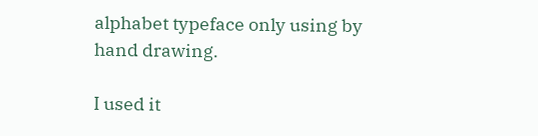alphabet typeface only using by hand drawing.

I used it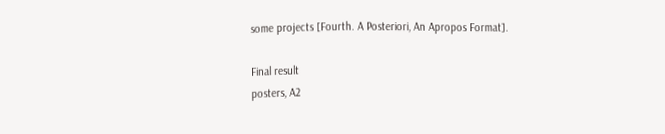some projects [Fourth. A Posteriori, An Apropos Format].

Final result
posters, A2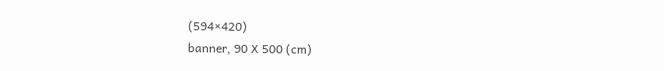(594×420)
banner, 90 X 500 (cm)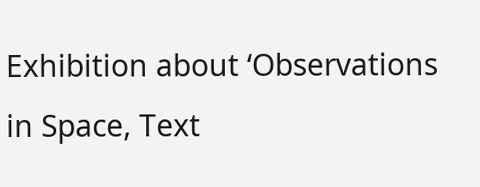Exhibition about ‘Observations in Space, Text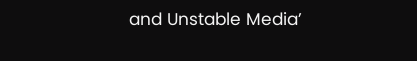and Unstable Media’